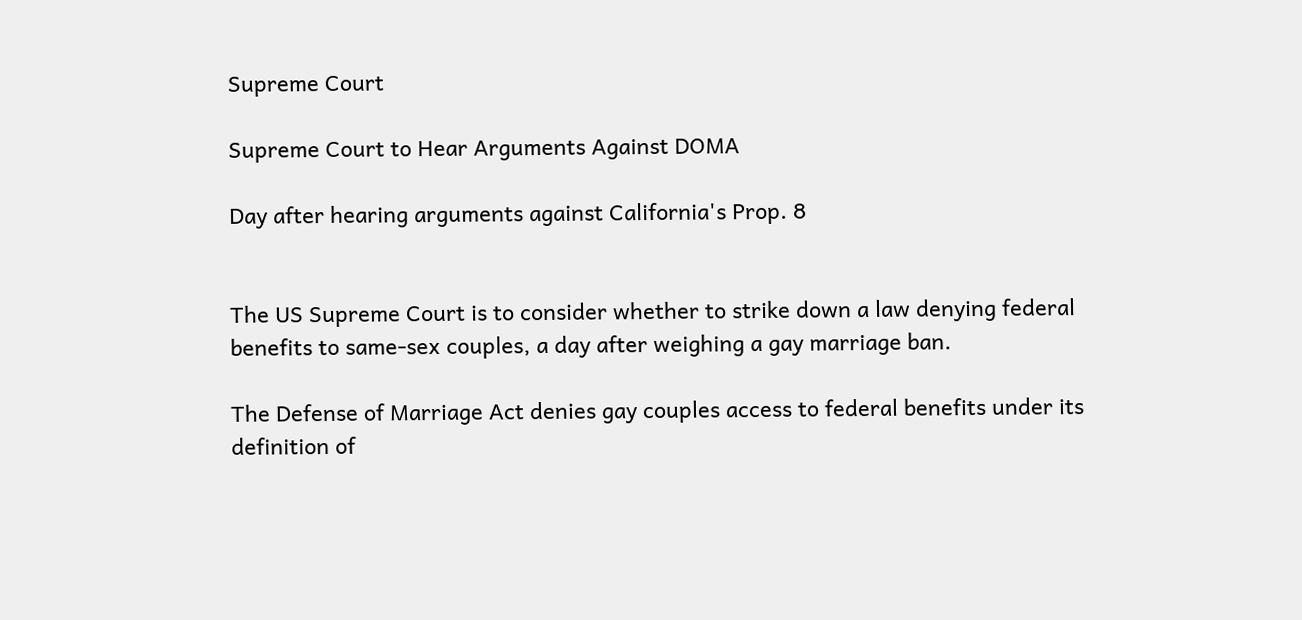Supreme Court

Supreme Court to Hear Arguments Against DOMA

Day after hearing arguments against California's Prop. 8


The US Supreme Court is to consider whether to strike down a law denying federal benefits to same-sex couples, a day after weighing a gay marriage ban.

The Defense of Marriage Act denies gay couples access to federal benefits under its definition of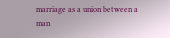marriage as a union between a man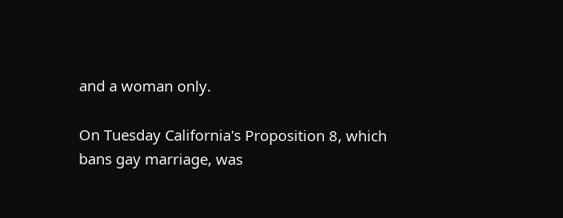and a woman only.

On Tuesday California's Proposition 8, which bans gay marriage, was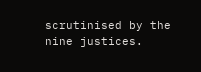scrutinised by the nine justices.